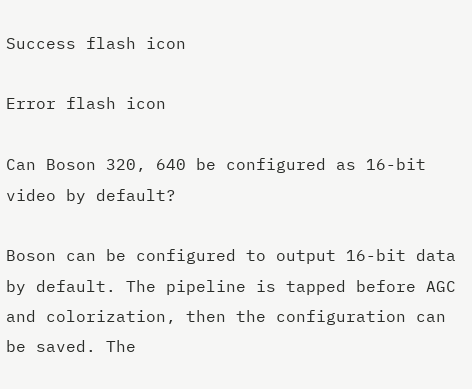Success flash icon

Error flash icon

Can Boson 320, 640 be configured as 16-bit video by default?

Boson can be configured to output 16-bit data by default. The pipeline is tapped before AGC and colorization, then the configuration can be saved. The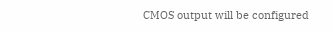CMOS output will be configured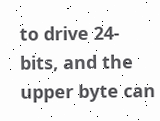to drive 24-bits, and the upper byte can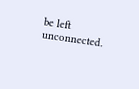be left unconnected.